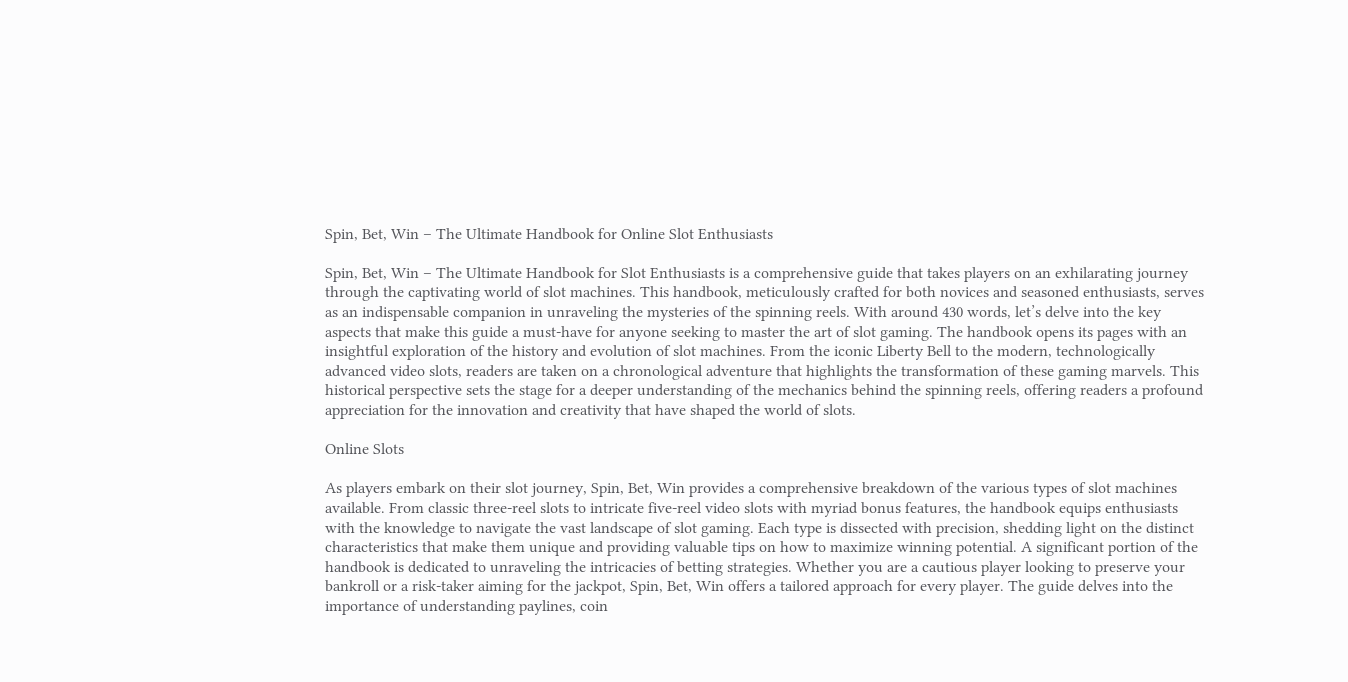Spin, Bet, Win – The Ultimate Handbook for Online Slot Enthusiasts

Spin, Bet, Win – The Ultimate Handbook for Slot Enthusiasts is a comprehensive guide that takes players on an exhilarating journey through the captivating world of slot machines. This handbook, meticulously crafted for both novices and seasoned enthusiasts, serves as an indispensable companion in unraveling the mysteries of the spinning reels. With around 430 words, let’s delve into the key aspects that make this guide a must-have for anyone seeking to master the art of slot gaming. The handbook opens its pages with an insightful exploration of the history and evolution of slot machines. From the iconic Liberty Bell to the modern, technologically advanced video slots, readers are taken on a chronological adventure that highlights the transformation of these gaming marvels. This historical perspective sets the stage for a deeper understanding of the mechanics behind the spinning reels, offering readers a profound appreciation for the innovation and creativity that have shaped the world of slots.

Online Slots

As players embark on their slot journey, Spin, Bet, Win provides a comprehensive breakdown of the various types of slot machines available. From classic three-reel slots to intricate five-reel video slots with myriad bonus features, the handbook equips enthusiasts with the knowledge to navigate the vast landscape of slot gaming. Each type is dissected with precision, shedding light on the distinct characteristics that make them unique and providing valuable tips on how to maximize winning potential. A significant portion of the handbook is dedicated to unraveling the intricacies of betting strategies. Whether you are a cautious player looking to preserve your bankroll or a risk-taker aiming for the jackpot, Spin, Bet, Win offers a tailored approach for every player. The guide delves into the importance of understanding paylines, coin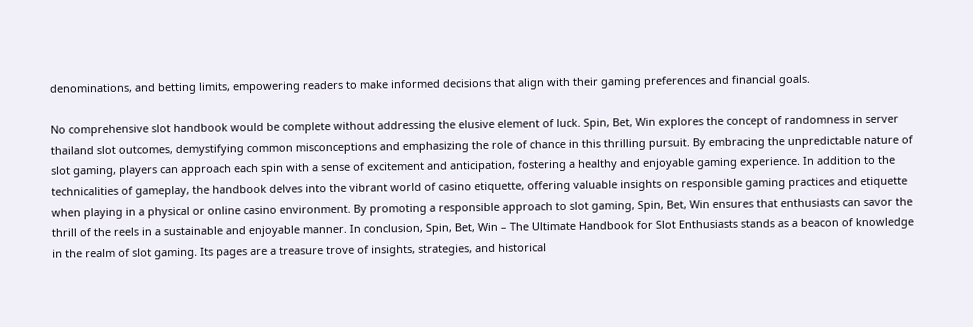denominations, and betting limits, empowering readers to make informed decisions that align with their gaming preferences and financial goals.

No comprehensive slot handbook would be complete without addressing the elusive element of luck. Spin, Bet, Win explores the concept of randomness in server thailand slot outcomes, demystifying common misconceptions and emphasizing the role of chance in this thrilling pursuit. By embracing the unpredictable nature of slot gaming, players can approach each spin with a sense of excitement and anticipation, fostering a healthy and enjoyable gaming experience. In addition to the technicalities of gameplay, the handbook delves into the vibrant world of casino etiquette, offering valuable insights on responsible gaming practices and etiquette when playing in a physical or online casino environment. By promoting a responsible approach to slot gaming, Spin, Bet, Win ensures that enthusiasts can savor the thrill of the reels in a sustainable and enjoyable manner. In conclusion, Spin, Bet, Win – The Ultimate Handbook for Slot Enthusiasts stands as a beacon of knowledge in the realm of slot gaming. Its pages are a treasure trove of insights, strategies, and historical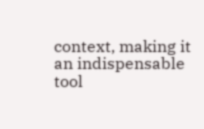context, making it an indispensable tool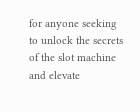for anyone seeking to unlock the secrets of the slot machine and elevate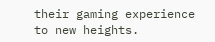their gaming experience to new heights.